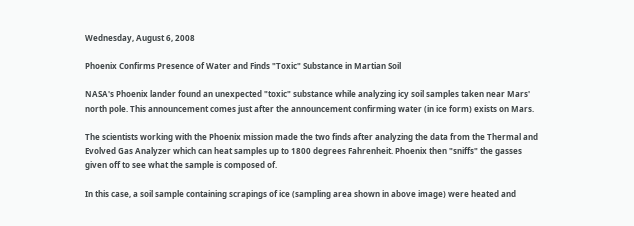Wednesday, August 6, 2008

Phoenix Confirms Presence of Water and Finds "Toxic" Substance in Martian Soil

NASA's Phoenix lander found an unexpected "toxic" substance while analyzing icy soil samples taken near Mars' north pole. This announcement comes just after the announcement confirming water (in ice form) exists on Mars.

The scientists working with the Phoenix mission made the two finds after analyzing the data from the Thermal and Evolved Gas Analyzer which can heat samples up to 1800 degrees Fahrenheit. Phoenix then "sniffs" the gasses given off to see what the sample is composed of.

In this case, a soil sample containing scrapings of ice (sampling area shown in above image) were heated and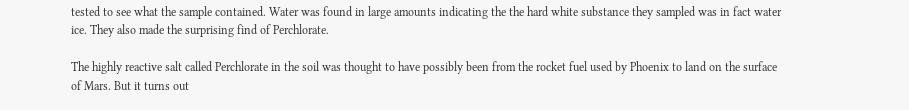tested to see what the sample contained. Water was found in large amounts indicating the the hard white substance they sampled was in fact water ice. They also made the surprising find of Perchlorate.

The highly reactive salt called Perchlorate in the soil was thought to have possibly been from the rocket fuel used by Phoenix to land on the surface of Mars. But it turns out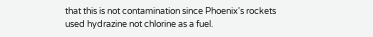that this is not contamination since Phoenix's rockets used hydrazine not chlorine as a fuel.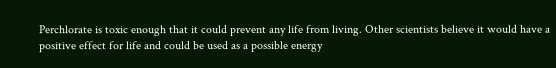Perchlorate is toxic enough that it could prevent any life from living. Other scientists believe it would have a positive effect for life and could be used as a possible energy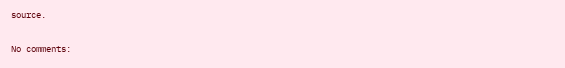source.

No comments: